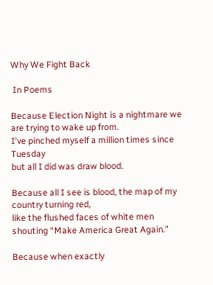Why We Fight Back

 In Poems

Because Election Night is a nightmare we are trying to wake up from.
I’ve pinched myself a million times since Tuesday
but all I did was draw blood.

Because all I see is blood, the map of my country turning red,
like the flushed faces of white men shouting “Make America Great Again.”

Because when exactly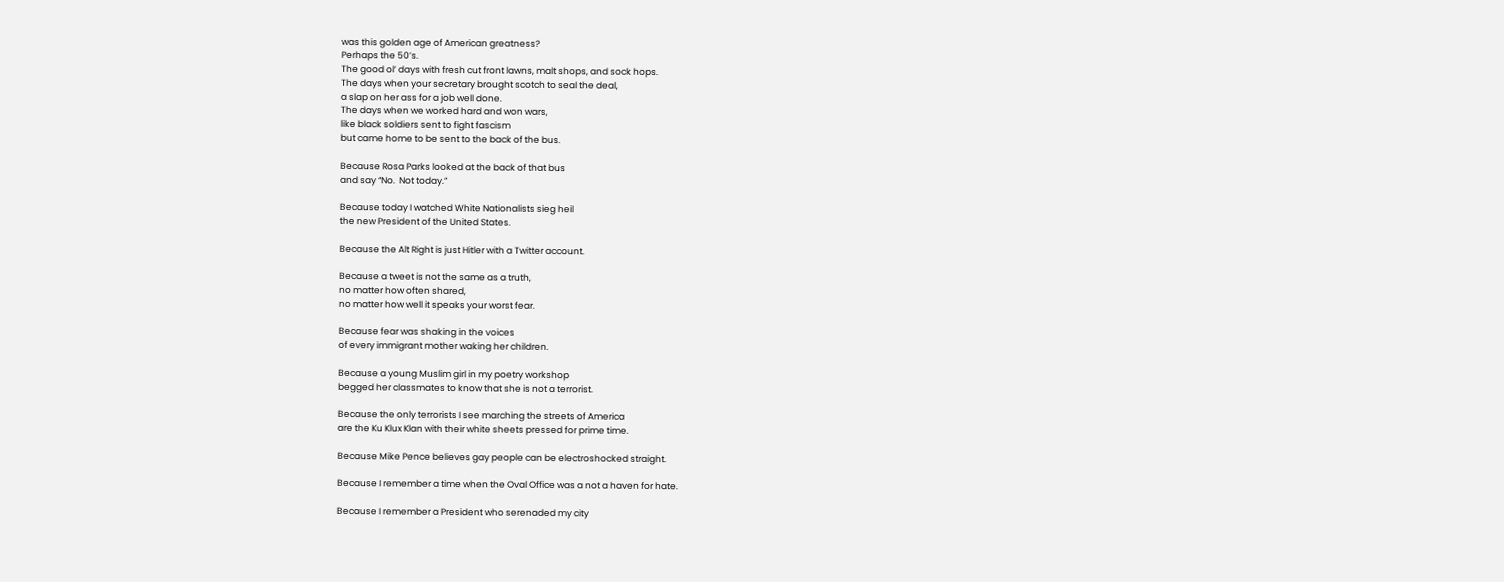was this golden age of American greatness?
Perhaps the 50’s.
The good ol’ days with fresh cut front lawns, malt shops, and sock hops.
The days when your secretary brought scotch to seal the deal,
a slap on her ass for a job well done.
The days when we worked hard and won wars,
like black soldiers sent to fight fascism
but came home to be sent to the back of the bus.

Because Rosa Parks looked at the back of that bus
and say “No.  Not today.”

Because today I watched White Nationalists sieg heil
the new President of the United States.

Because the Alt Right is just Hitler with a Twitter account.

Because a tweet is not the same as a truth,
no matter how often shared,
no matter how well it speaks your worst fear.

Because fear was shaking in the voices
of every immigrant mother waking her children.

Because a young Muslim girl in my poetry workshop
begged her classmates to know that she is not a terrorist.

Because the only terrorists I see marching the streets of America
are the Ku Klux Klan with their white sheets pressed for prime time.

Because Mike Pence believes gay people can be electroshocked straight.

Because I remember a time when the Oval Office was a not a haven for hate.

Because I remember a President who serenaded my city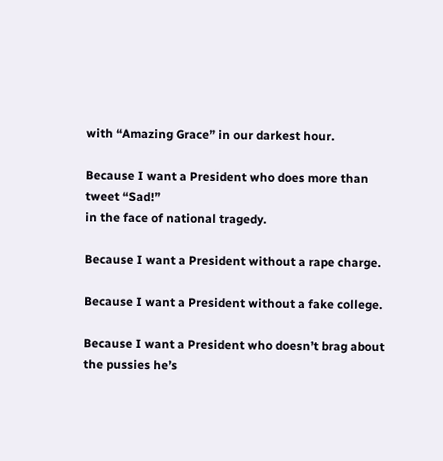with “Amazing Grace” in our darkest hour.

Because I want a President who does more than tweet “Sad!”
in the face of national tragedy.

Because I want a President without a rape charge.

Because I want a President without a fake college.

Because I want a President who doesn’t brag about the pussies he’s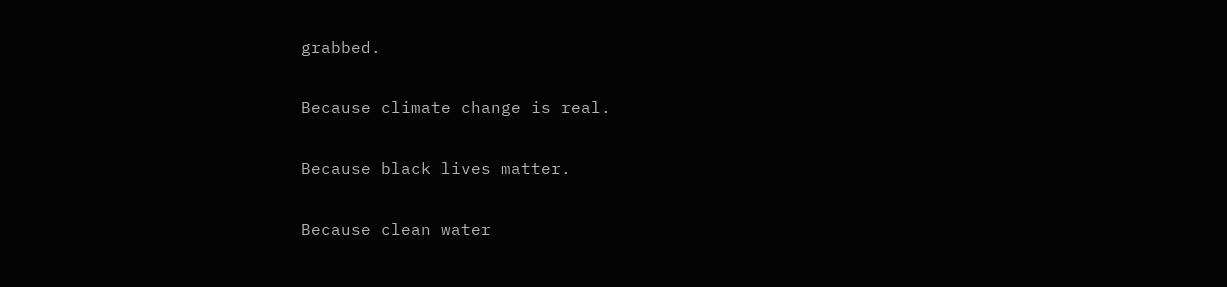grabbed.

Because climate change is real.

Because black lives matter.

Because clean water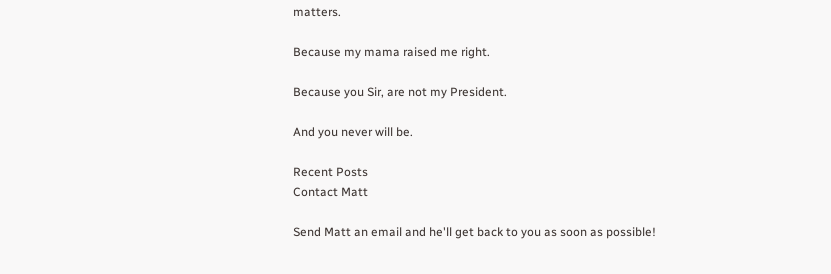matters.

Because my mama raised me right.

Because you Sir, are not my President.

And you never will be.

Recent Posts
Contact Matt

Send Matt an email and he'll get back to you as soon as possible!